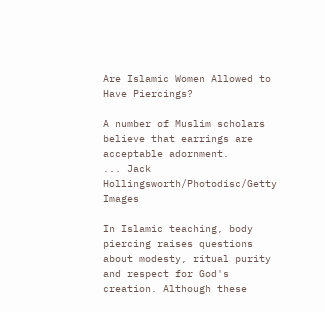Are Islamic Women Allowed to Have Piercings?

A number of Muslim scholars believe that earrings are acceptable adornment.
... Jack Hollingsworth/Photodisc/Getty Images

In Islamic teaching, body piercing raises questions about modesty, ritual purity and respect for God's creation. Although these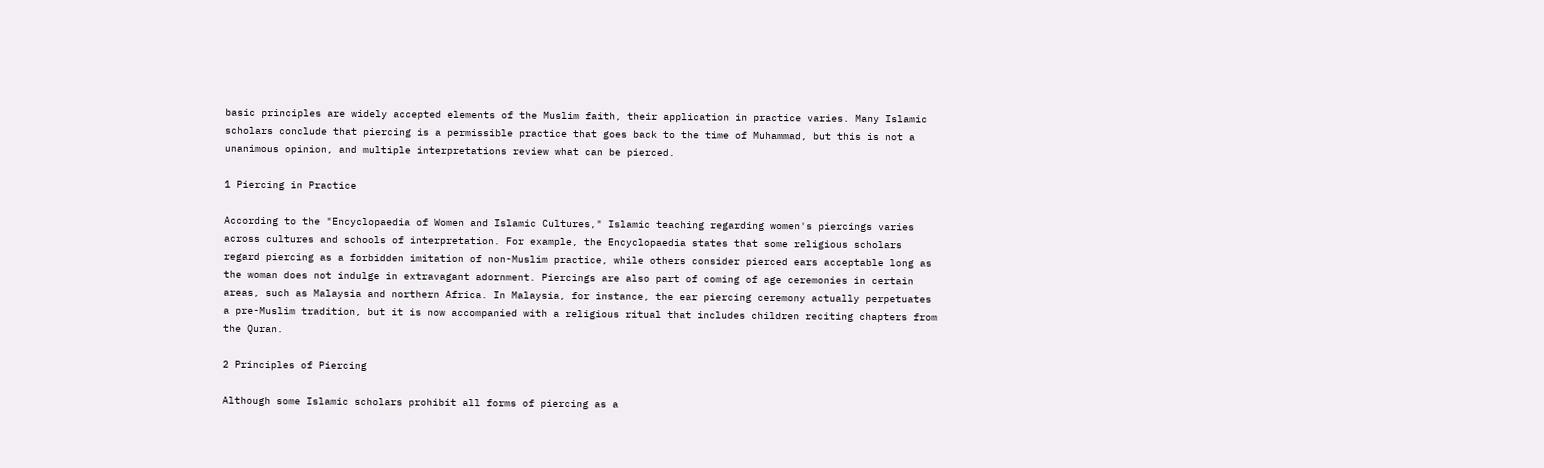basic principles are widely accepted elements of the Muslim faith, their application in practice varies. Many Islamic scholars conclude that piercing is a permissible practice that goes back to the time of Muhammad, but this is not a unanimous opinion, and multiple interpretations review what can be pierced.

1 Piercing in Practice

According to the "Encyclopaedia of Women and Islamic Cultures," Islamic teaching regarding women's piercings varies across cultures and schools of interpretation. For example, the Encyclopaedia states that some religious scholars regard piercing as a forbidden imitation of non-Muslim practice, while others consider pierced ears acceptable long as the woman does not indulge in extravagant adornment. Piercings are also part of coming of age ceremonies in certain areas, such as Malaysia and northern Africa. In Malaysia, for instance, the ear piercing ceremony actually perpetuates a pre-Muslim tradition, but it is now accompanied with a religious ritual that includes children reciting chapters from the Quran.

2 Principles of Piercing

Although some Islamic scholars prohibit all forms of piercing as a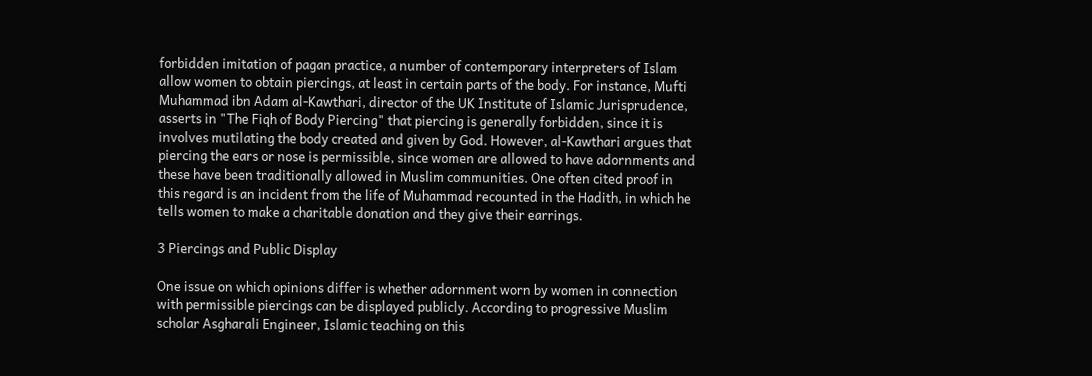forbidden imitation of pagan practice, a number of contemporary interpreters of Islam allow women to obtain piercings, at least in certain parts of the body. For instance, Mufti Muhammad ibn Adam al-Kawthari, director of the UK Institute of Islamic Jurisprudence, asserts in "The Fiqh of Body Piercing" that piercing is generally forbidden, since it is involves mutilating the body created and given by God. However, al-Kawthari argues that piercing the ears or nose is permissible, since women are allowed to have adornments and these have been traditionally allowed in Muslim communities. One often cited proof in this regard is an incident from the life of Muhammad recounted in the Hadith, in which he tells women to make a charitable donation and they give their earrings.

3 Piercings and Public Display

One issue on which opinions differ is whether adornment worn by women in connection with permissible piercings can be displayed publicly. According to progressive Muslim scholar Asgharali Engineer, Islamic teaching on this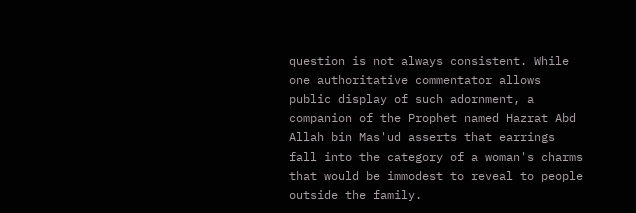question is not always consistent. While one authoritative commentator allows public display of such adornment, a companion of the Prophet named Hazrat Abd Allah bin Mas'ud asserts that earrings fall into the category of a woman's charms that would be immodest to reveal to people outside the family.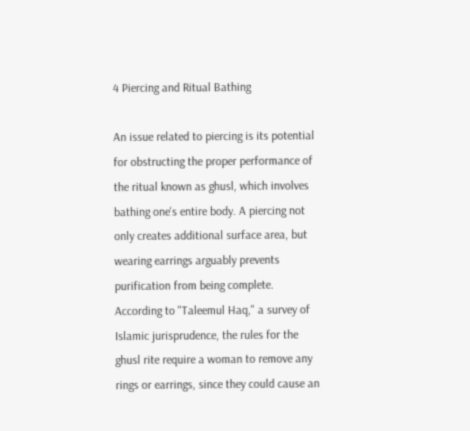4 Piercing and Ritual Bathing

An issue related to piercing is its potential for obstructing the proper performance of the ritual known as ghusl, which involves bathing one's entire body. A piercing not only creates additional surface area, but wearing earrings arguably prevents purification from being complete. According to "Taleemul Haq," a survey of Islamic jurisprudence, the rules for the ghusl rite require a woman to remove any rings or earrings, since they could cause an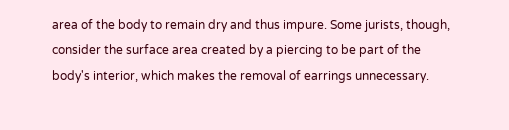area of the body to remain dry and thus impure. Some jurists, though, consider the surface area created by a piercing to be part of the body's interior, which makes the removal of earrings unnecessary.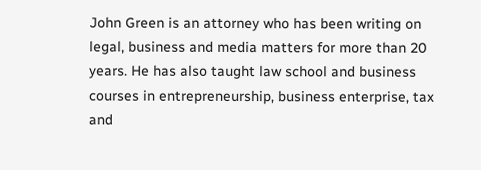John Green is an attorney who has been writing on legal, business and media matters for more than 20 years. He has also taught law school and business courses in entrepreneurship, business enterprise, tax and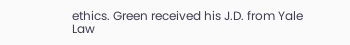ethics. Green received his J.D. from Yale Law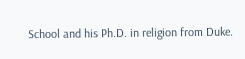School and his Ph.D. in religion from Duke.